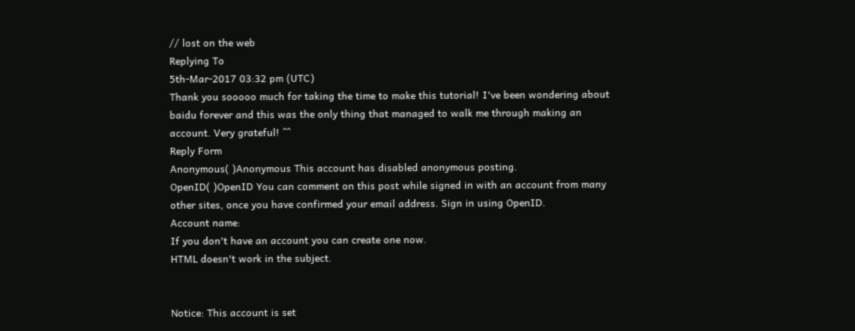// lost on the web
Replying To
5th-Mar-2017 03:32 pm (UTC)
Thank you sooooo much for taking the time to make this tutorial! I've been wondering about baidu forever and this was the only thing that managed to walk me through making an account. Very grateful! ^^
Reply Form
Anonymous( )Anonymous This account has disabled anonymous posting.
OpenID( )OpenID You can comment on this post while signed in with an account from many other sites, once you have confirmed your email address. Sign in using OpenID.
Account name:
If you don't have an account you can create one now.
HTML doesn't work in the subject.


Notice: This account is set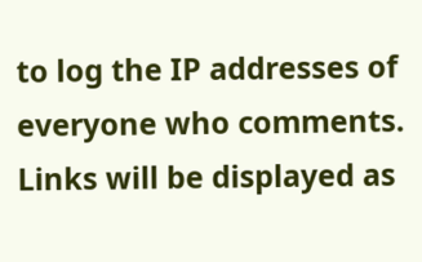to log the IP addresses of everyone who comments.
Links will be displayed as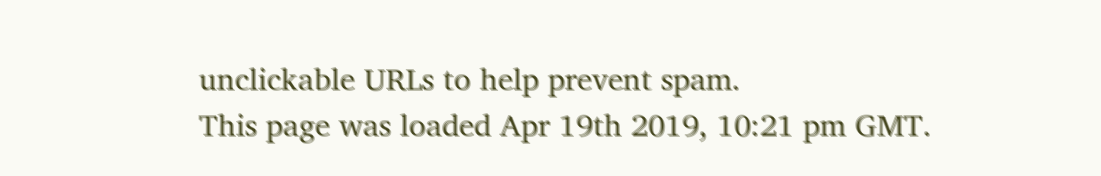unclickable URLs to help prevent spam.
This page was loaded Apr 19th 2019, 10:21 pm GMT.